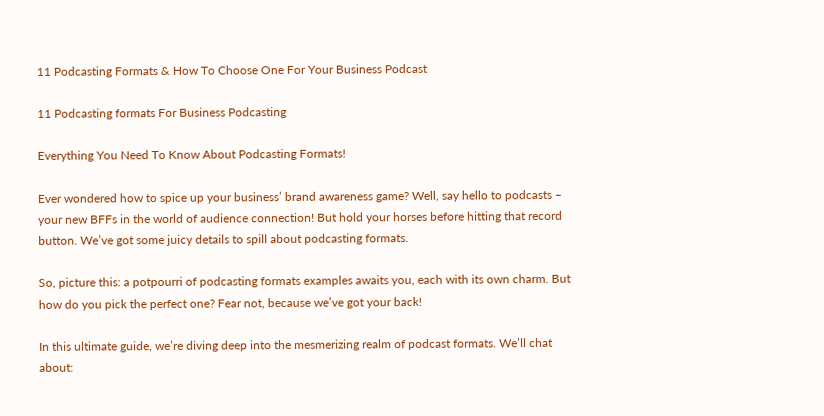11 Podcasting Formats & How To Choose One For Your Business Podcast

11 Podcasting formats For Business Podcasting

Everything You Need To Know About Podcasting Formats!

Ever wondered how to spice up your business’ brand awareness game? Well, say hello to podcasts – your new BFFs in the world of audience connection! But hold your horses before hitting that record button. We’ve got some juicy details to spill about podcasting formats.

So, picture this: a potpourri of podcasting formats examples awaits you, each with its own charm. But how do you pick the perfect one? Fear not, because we’ve got your back!

In this ultimate guide, we’re diving deep into the mesmerizing realm of podcast formats. We’ll chat about: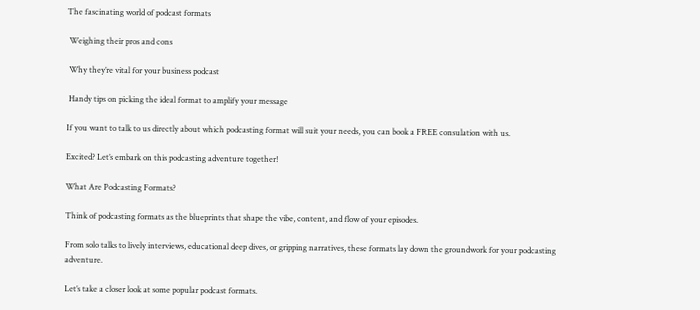The fascinating world of podcast formats

 Weighing their pros and cons

 Why they’re vital for your business podcast

 Handy tips on picking the ideal format to amplify your message

If you want to talk to us directly about which podcasting format will suit your needs, you can book a FREE consulation with us.

Excited? Let’s embark on this podcasting adventure together!

What Are Podcasting Formats?

Think of podcasting formats as the blueprints that shape the vibe, content, and flow of your episodes.

From solo talks to lively interviews, educational deep dives, or gripping narratives, these formats lay down the groundwork for your podcasting adventure.

Let’s take a closer look at some popular podcast formats.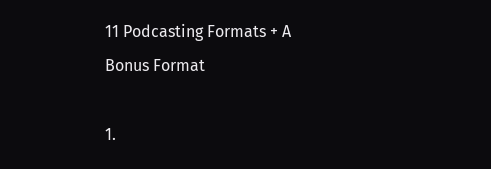11 Podcasting Formats + A Bonus Format

1.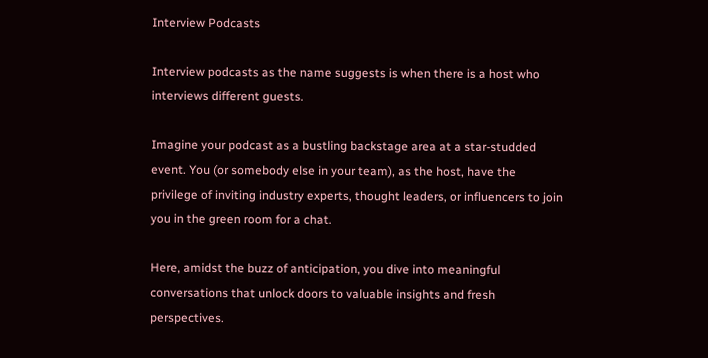Interview Podcasts

Interview podcasts as the name suggests is when there is a host who interviews different guests.

Imagine your podcast as a bustling backstage area at a star-studded event. You (or somebody else in your team), as the host, have the privilege of inviting industry experts, thought leaders, or influencers to join you in the green room for a chat.

Here, amidst the buzz of anticipation, you dive into meaningful conversations that unlock doors to valuable insights and fresh perspectives.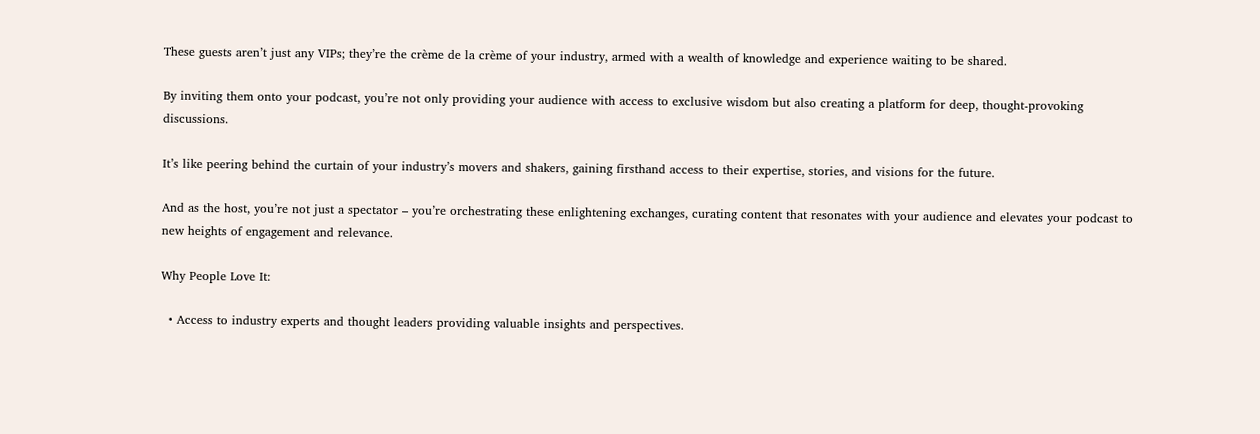These guests aren’t just any VIPs; they’re the crème de la crème of your industry, armed with a wealth of knowledge and experience waiting to be shared.

By inviting them onto your podcast, you’re not only providing your audience with access to exclusive wisdom but also creating a platform for deep, thought-provoking discussions.

It’s like peering behind the curtain of your industry’s movers and shakers, gaining firsthand access to their expertise, stories, and visions for the future.

And as the host, you’re not just a spectator – you’re orchestrating these enlightening exchanges, curating content that resonates with your audience and elevates your podcast to new heights of engagement and relevance.

Why People Love It:

  • Access to industry experts and thought leaders providing valuable insights and perspectives.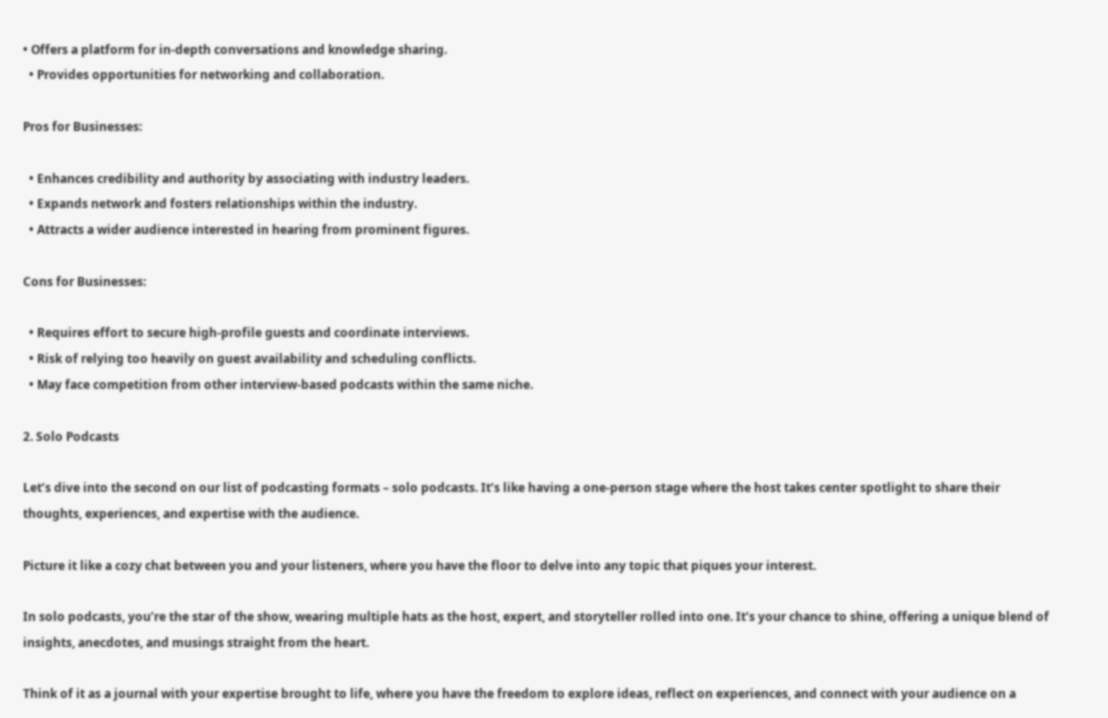• Offers a platform for in-depth conversations and knowledge sharing.
  • Provides opportunities for networking and collaboration.

Pros for Businesses:

  • Enhances credibility and authority by associating with industry leaders.
  • Expands network and fosters relationships within the industry.
  • Attracts a wider audience interested in hearing from prominent figures.

Cons for Businesses:

  • Requires effort to secure high-profile guests and coordinate interviews.
  • Risk of relying too heavily on guest availability and scheduling conflicts.
  • May face competition from other interview-based podcasts within the same niche.

2. Solo Podcasts

Let’s dive into the second on our list of podcasting formats – solo podcasts. It’s like having a one-person stage where the host takes center spotlight to share their thoughts, experiences, and expertise with the audience.

Picture it like a cozy chat between you and your listeners, where you have the floor to delve into any topic that piques your interest.

In solo podcasts, you’re the star of the show, wearing multiple hats as the host, expert, and storyteller rolled into one. It’s your chance to shine, offering a unique blend of insights, anecdotes, and musings straight from the heart.

Think of it as a journal with your expertise brought to life, where you have the freedom to explore ideas, reflect on experiences, and connect with your audience on a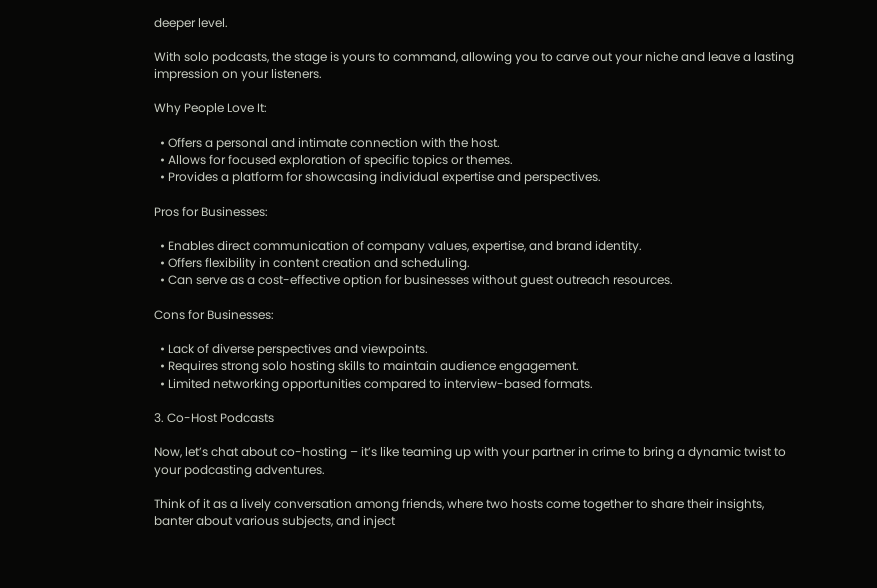deeper level.

With solo podcasts, the stage is yours to command, allowing you to carve out your niche and leave a lasting impression on your listeners.

Why People Love It:

  • Offers a personal and intimate connection with the host.
  • Allows for focused exploration of specific topics or themes.
  • Provides a platform for showcasing individual expertise and perspectives.

Pros for Businesses:

  • Enables direct communication of company values, expertise, and brand identity.
  • Offers flexibility in content creation and scheduling.
  • Can serve as a cost-effective option for businesses without guest outreach resources.

Cons for Businesses:

  • Lack of diverse perspectives and viewpoints.
  • Requires strong solo hosting skills to maintain audience engagement.
  • Limited networking opportunities compared to interview-based formats.

3. Co-Host Podcasts

Now, let’s chat about co-hosting – it’s like teaming up with your partner in crime to bring a dynamic twist to your podcasting adventures.

Think of it as a lively conversation among friends, where two hosts come together to share their insights, banter about various subjects, and inject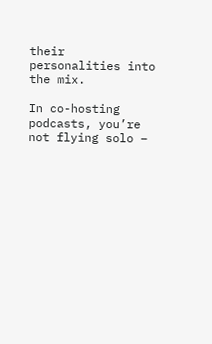their personalities into the mix.

In co-hosting podcasts, you’re not flying solo –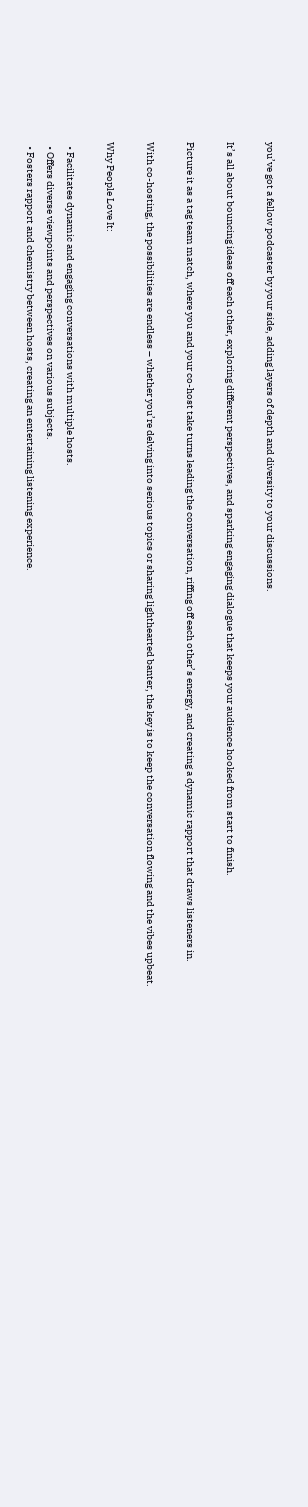you’ve got a fellow podcaster by your side, adding layers of depth and diversity to your discussions.

It’s all about bouncing ideas off each other, exploring different perspectives, and sparking engaging dialogue that keeps your audience hooked from start to finish.

Picture it as a tag team match, where you and your co-host take turns leading the conversation, riffing off each other’s energy, and creating a dynamic rapport that draws listeners in.

With co-hosting, the possibilities are endless – whether you’re delving into serious topics or sharing lighthearted banter, the key is to keep the conversation flowing and the vibes upbeat.

Why People Love It:

  • Facilitates dynamic and engaging conversations with multiple hosts.
  • Offers diverse viewpoints and perspectives on various subjects.
  • Fosters rapport and chemistry between hosts, creating an entertaining listening experience.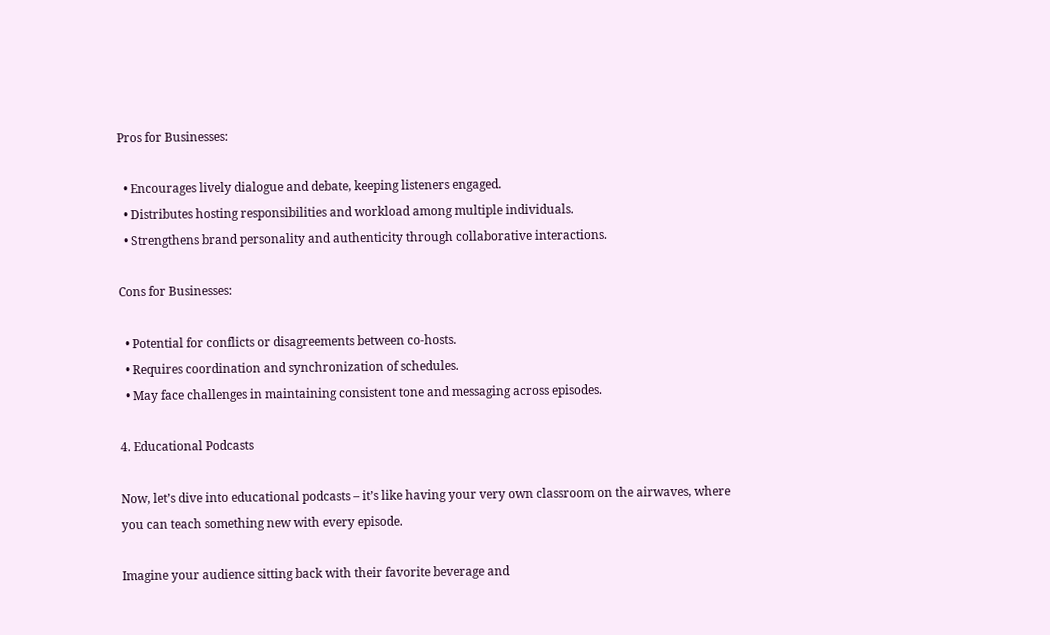Pros for Businesses:

  • Encourages lively dialogue and debate, keeping listeners engaged.
  • Distributes hosting responsibilities and workload among multiple individuals.
  • Strengthens brand personality and authenticity through collaborative interactions.

Cons for Businesses:

  • Potential for conflicts or disagreements between co-hosts.
  • Requires coordination and synchronization of schedules.
  • May face challenges in maintaining consistent tone and messaging across episodes.

4. Educational Podcasts

Now, let’s dive into educational podcasts – it’s like having your very own classroom on the airwaves, where you can teach something new with every episode.

Imagine your audience sitting back with their favorite beverage and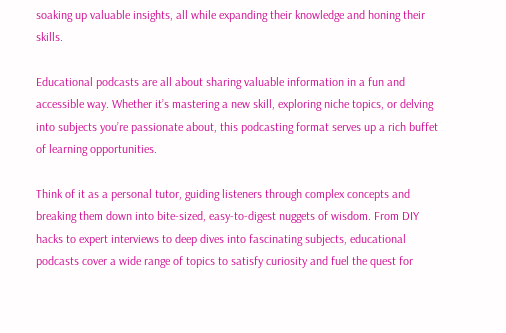soaking up valuable insights, all while expanding their knowledge and honing their skills.

Educational podcasts are all about sharing valuable information in a fun and accessible way. Whether it’s mastering a new skill, exploring niche topics, or delving into subjects you’re passionate about, this podcasting format serves up a rich buffet of learning opportunities.

Think of it as a personal tutor, guiding listeners through complex concepts and breaking them down into bite-sized, easy-to-digest nuggets of wisdom. From DIY hacks to expert interviews to deep dives into fascinating subjects, educational podcasts cover a wide range of topics to satisfy curiosity and fuel the quest for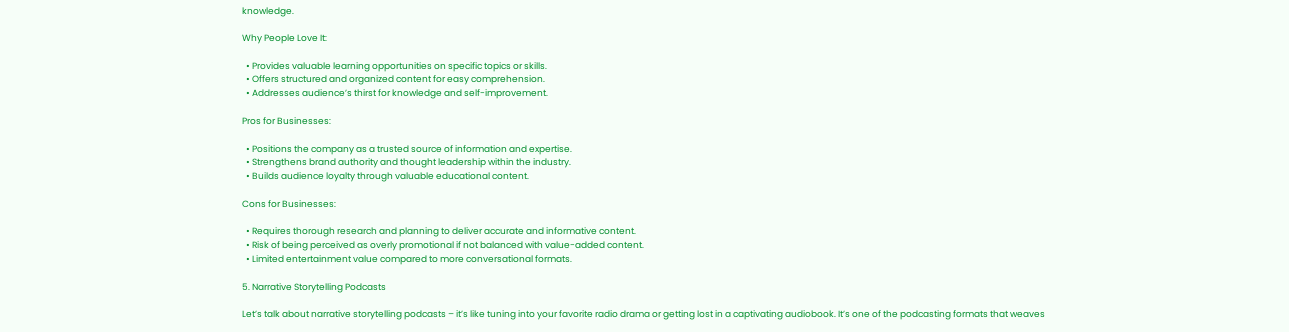knowledge.

Why People Love It:

  • Provides valuable learning opportunities on specific topics or skills.
  • Offers structured and organized content for easy comprehension.
  • Addresses audience’s thirst for knowledge and self-improvement.

Pros for Businesses:

  • Positions the company as a trusted source of information and expertise.
  • Strengthens brand authority and thought leadership within the industry.
  • Builds audience loyalty through valuable educational content.

Cons for Businesses:

  • Requires thorough research and planning to deliver accurate and informative content.
  • Risk of being perceived as overly promotional if not balanced with value-added content.
  • Limited entertainment value compared to more conversational formats.

5. Narrative Storytelling Podcasts

Let’s talk about narrative storytelling podcasts – it’s like tuning into your favorite radio drama or getting lost in a captivating audiobook. It’s one of the podcasting formats that weaves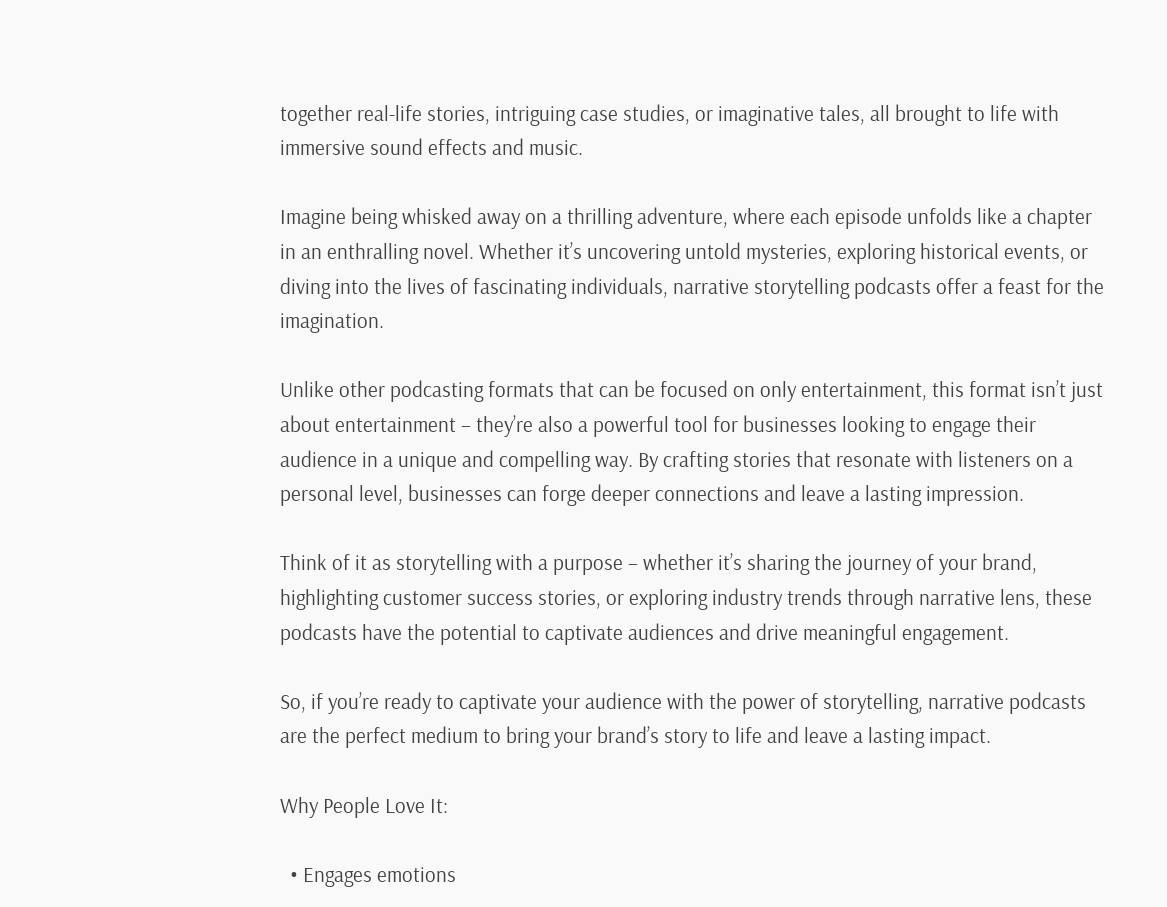together real-life stories, intriguing case studies, or imaginative tales, all brought to life with immersive sound effects and music.

Imagine being whisked away on a thrilling adventure, where each episode unfolds like a chapter in an enthralling novel. Whether it’s uncovering untold mysteries, exploring historical events, or diving into the lives of fascinating individuals, narrative storytelling podcasts offer a feast for the imagination.

Unlike other podcasting formats that can be focused on only entertainment, this format isn’t just about entertainment – they’re also a powerful tool for businesses looking to engage their audience in a unique and compelling way. By crafting stories that resonate with listeners on a personal level, businesses can forge deeper connections and leave a lasting impression.

Think of it as storytelling with a purpose – whether it’s sharing the journey of your brand, highlighting customer success stories, or exploring industry trends through narrative lens, these podcasts have the potential to captivate audiences and drive meaningful engagement.

So, if you’re ready to captivate your audience with the power of storytelling, narrative podcasts are the perfect medium to bring your brand’s story to life and leave a lasting impact.

Why People Love It:

  • Engages emotions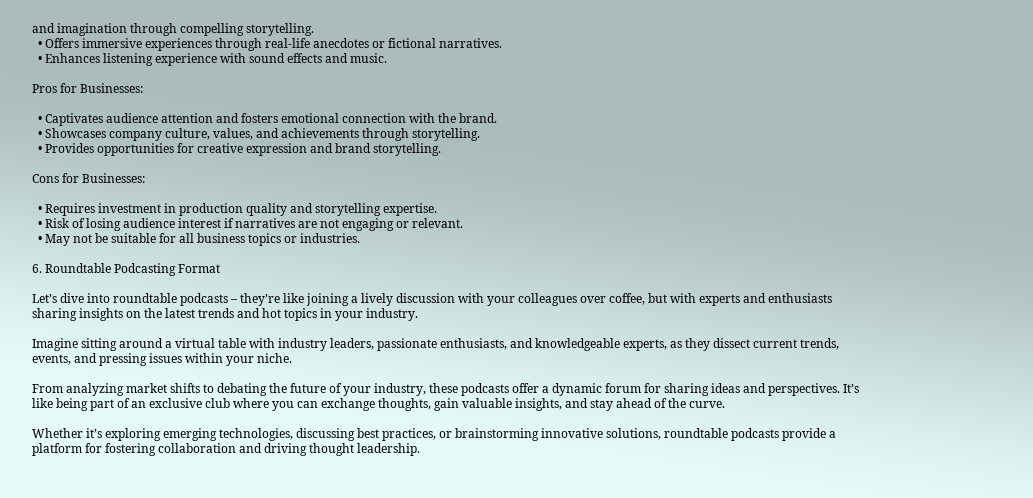and imagination through compelling storytelling.
  • Offers immersive experiences through real-life anecdotes or fictional narratives.
  • Enhances listening experience with sound effects and music.

Pros for Businesses:

  • Captivates audience attention and fosters emotional connection with the brand.
  • Showcases company culture, values, and achievements through storytelling.
  • Provides opportunities for creative expression and brand storytelling.

Cons for Businesses:

  • Requires investment in production quality and storytelling expertise.
  • Risk of losing audience interest if narratives are not engaging or relevant.
  • May not be suitable for all business topics or industries.

6. Roundtable Podcasting Format

Let’s dive into roundtable podcasts – they’re like joining a lively discussion with your colleagues over coffee, but with experts and enthusiasts sharing insights on the latest trends and hot topics in your industry.

Imagine sitting around a virtual table with industry leaders, passionate enthusiasts, and knowledgeable experts, as they dissect current trends, events, and pressing issues within your niche.

From analyzing market shifts to debating the future of your industry, these podcasts offer a dynamic forum for sharing ideas and perspectives. It’s like being part of an exclusive club where you can exchange thoughts, gain valuable insights, and stay ahead of the curve.

Whether it’s exploring emerging technologies, discussing best practices, or brainstorming innovative solutions, roundtable podcasts provide a platform for fostering collaboration and driving thought leadership.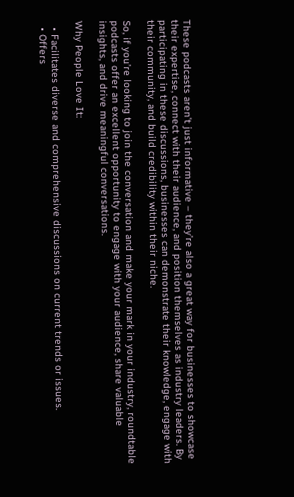These podcasts aren’t just informative – they’re also a great way for businesses to showcase their expertise, connect with their audience, and position themselves as industry leaders. By participating in these discussions, businesses can demonstrate their knowledge, engage with their community, and build credibility within their niche.

So, if you’re looking to join the conversation and make your mark in your industry, roundtable podcasts offer an excellent opportunity to engage with your audience, share valuable insights, and drive meaningful conversations.

Why People Love It:

  • Facilitates diverse and comprehensive discussions on current trends or issues.
  • Offers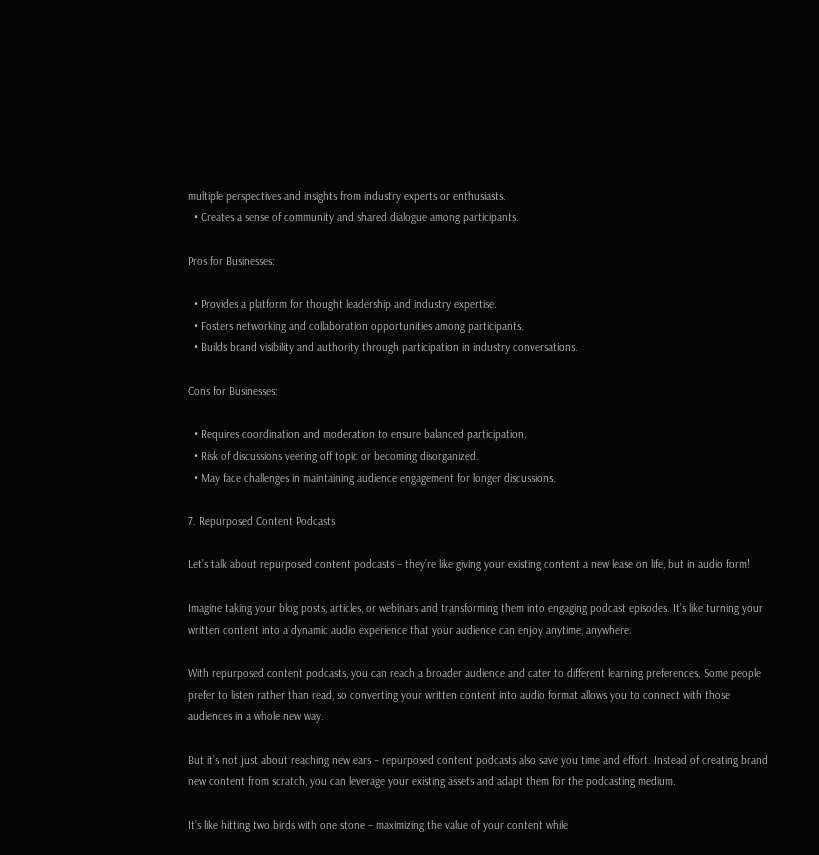multiple perspectives and insights from industry experts or enthusiasts.
  • Creates a sense of community and shared dialogue among participants.

Pros for Businesses:

  • Provides a platform for thought leadership and industry expertise.
  • Fosters networking and collaboration opportunities among participants.
  • Builds brand visibility and authority through participation in industry conversations.

Cons for Businesses:

  • Requires coordination and moderation to ensure balanced participation.
  • Risk of discussions veering off topic or becoming disorganized.
  • May face challenges in maintaining audience engagement for longer discussions.

7. Repurposed Content Podcasts

Let’s talk about repurposed content podcasts – they’re like giving your existing content a new lease on life, but in audio form!

Imagine taking your blog posts, articles, or webinars and transforming them into engaging podcast episodes. It’s like turning your written content into a dynamic audio experience that your audience can enjoy anytime, anywhere.

With repurposed content podcasts, you can reach a broader audience and cater to different learning preferences. Some people prefer to listen rather than read, so converting your written content into audio format allows you to connect with those audiences in a whole new way.

But it’s not just about reaching new ears – repurposed content podcasts also save you time and effort. Instead of creating brand new content from scratch, you can leverage your existing assets and adapt them for the podcasting medium.

It’s like hitting two birds with one stone – maximizing the value of your content while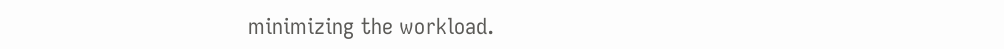minimizing the workload.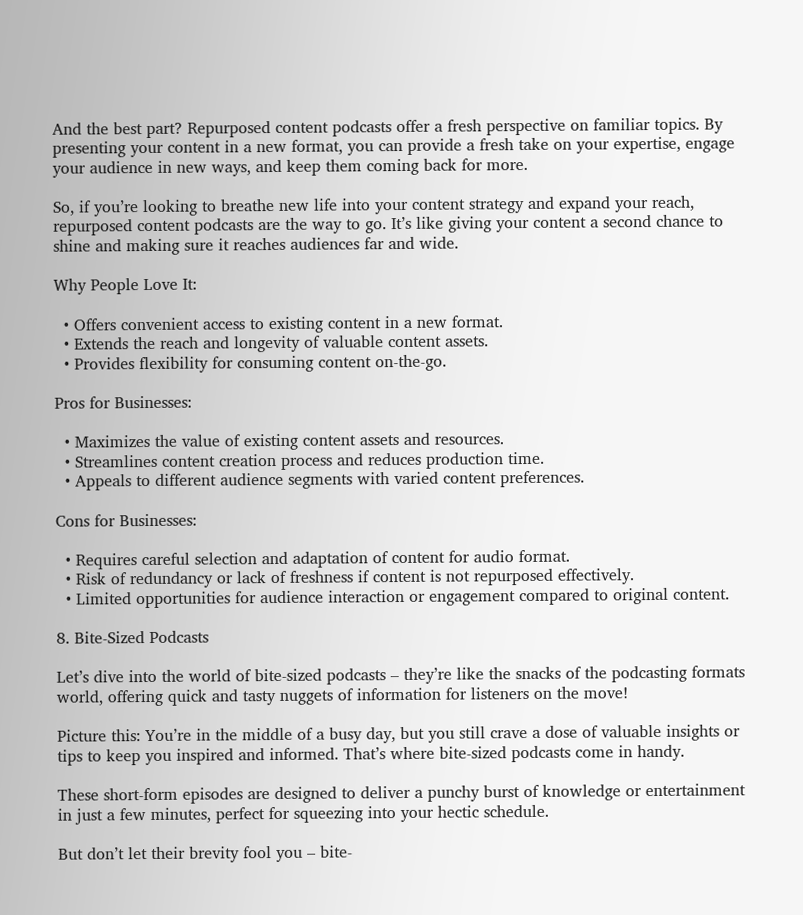And the best part? Repurposed content podcasts offer a fresh perspective on familiar topics. By presenting your content in a new format, you can provide a fresh take on your expertise, engage your audience in new ways, and keep them coming back for more.

So, if you’re looking to breathe new life into your content strategy and expand your reach, repurposed content podcasts are the way to go. It’s like giving your content a second chance to shine and making sure it reaches audiences far and wide.

Why People Love It:

  • Offers convenient access to existing content in a new format.
  • Extends the reach and longevity of valuable content assets.
  • Provides flexibility for consuming content on-the-go.

Pros for Businesses:

  • Maximizes the value of existing content assets and resources.
  • Streamlines content creation process and reduces production time.
  • Appeals to different audience segments with varied content preferences.

Cons for Businesses:

  • Requires careful selection and adaptation of content for audio format.
  • Risk of redundancy or lack of freshness if content is not repurposed effectively.
  • Limited opportunities for audience interaction or engagement compared to original content.

8. Bite-Sized Podcasts

Let’s dive into the world of bite-sized podcasts – they’re like the snacks of the podcasting formats world, offering quick and tasty nuggets of information for listeners on the move!

Picture this: You’re in the middle of a busy day, but you still crave a dose of valuable insights or tips to keep you inspired and informed. That’s where bite-sized podcasts come in handy.

These short-form episodes are designed to deliver a punchy burst of knowledge or entertainment in just a few minutes, perfect for squeezing into your hectic schedule.

But don’t let their brevity fool you – bite-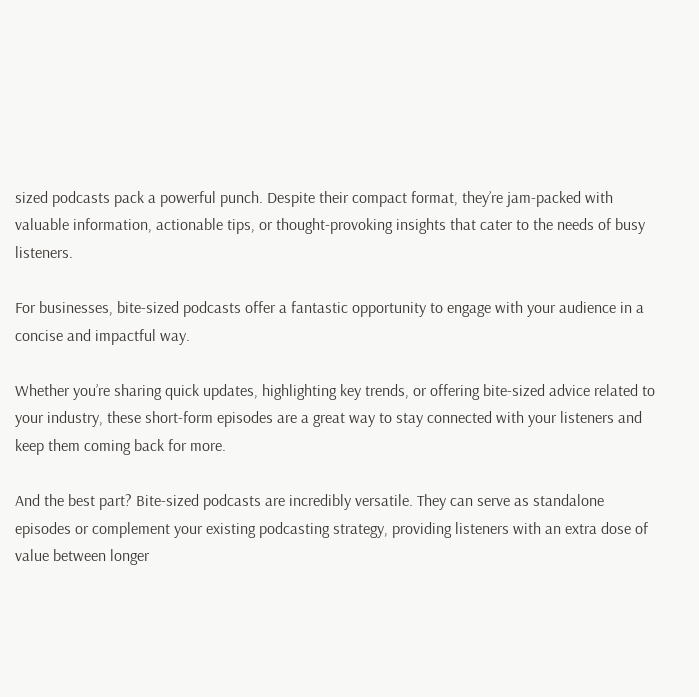sized podcasts pack a powerful punch. Despite their compact format, they’re jam-packed with valuable information, actionable tips, or thought-provoking insights that cater to the needs of busy listeners.

For businesses, bite-sized podcasts offer a fantastic opportunity to engage with your audience in a concise and impactful way.

Whether you’re sharing quick updates, highlighting key trends, or offering bite-sized advice related to your industry, these short-form episodes are a great way to stay connected with your listeners and keep them coming back for more.

And the best part? Bite-sized podcasts are incredibly versatile. They can serve as standalone episodes or complement your existing podcasting strategy, providing listeners with an extra dose of value between longer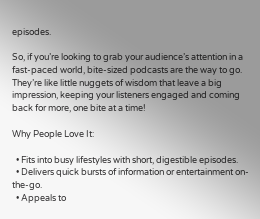episodes.

So, if you’re looking to grab your audience’s attention in a fast-paced world, bite-sized podcasts are the way to go. They’re like little nuggets of wisdom that leave a big impression, keeping your listeners engaged and coming back for more, one bite at a time!

Why People Love It:

  • Fits into busy lifestyles with short, digestible episodes.
  • Delivers quick bursts of information or entertainment on-the-go.
  • Appeals to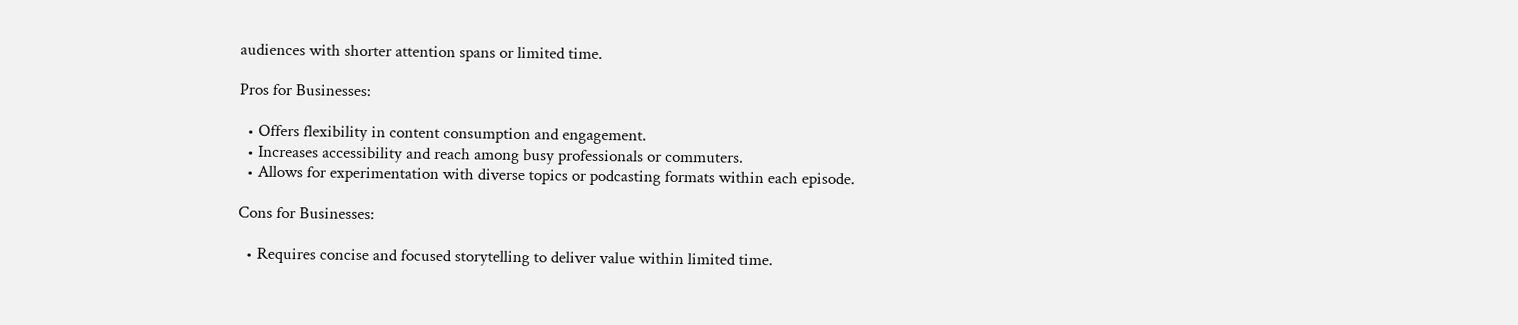audiences with shorter attention spans or limited time.

Pros for Businesses:

  • Offers flexibility in content consumption and engagement.
  • Increases accessibility and reach among busy professionals or commuters.
  • Allows for experimentation with diverse topics or podcasting formats within each episode.

Cons for Businesses:

  • Requires concise and focused storytelling to deliver value within limited time.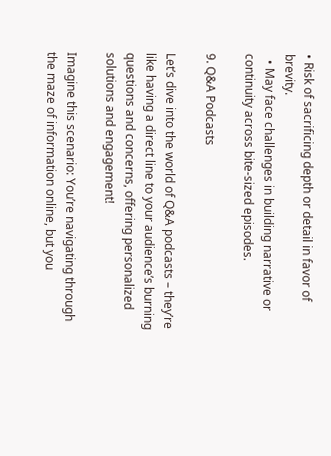• Risk of sacrificing depth or detail in favor of brevity.
  • May face challenges in building narrative or continuity across bite-sized episodes.

9. Q&A Podcasts

Let’s dive into the world of Q&A podcasts – they’re like having a direct line to your audience’s burning questions and concerns, offering personalized solutions and engagement!

Imagine this scenario: You’re navigating through the maze of information online, but you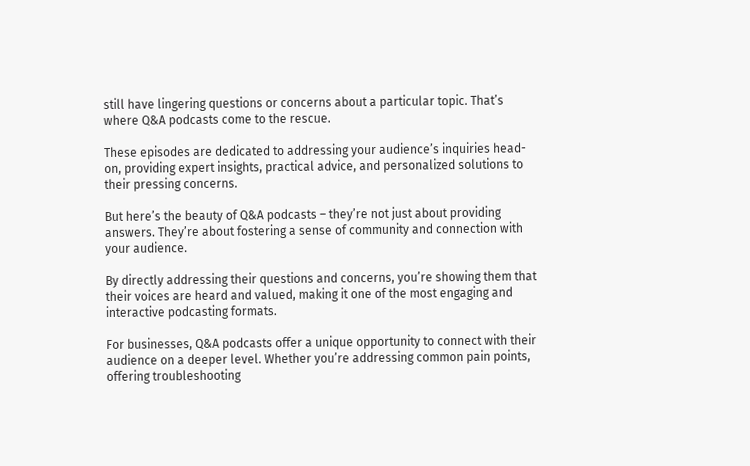still have lingering questions or concerns about a particular topic. That’s where Q&A podcasts come to the rescue.

These episodes are dedicated to addressing your audience’s inquiries head-on, providing expert insights, practical advice, and personalized solutions to their pressing concerns.

But here’s the beauty of Q&A podcasts – they’re not just about providing answers. They’re about fostering a sense of community and connection with your audience.

By directly addressing their questions and concerns, you’re showing them that their voices are heard and valued, making it one of the most engaging and interactive podcasting formats.

For businesses, Q&A podcasts offer a unique opportunity to connect with their audience on a deeper level. Whether you’re addressing common pain points, offering troubleshooting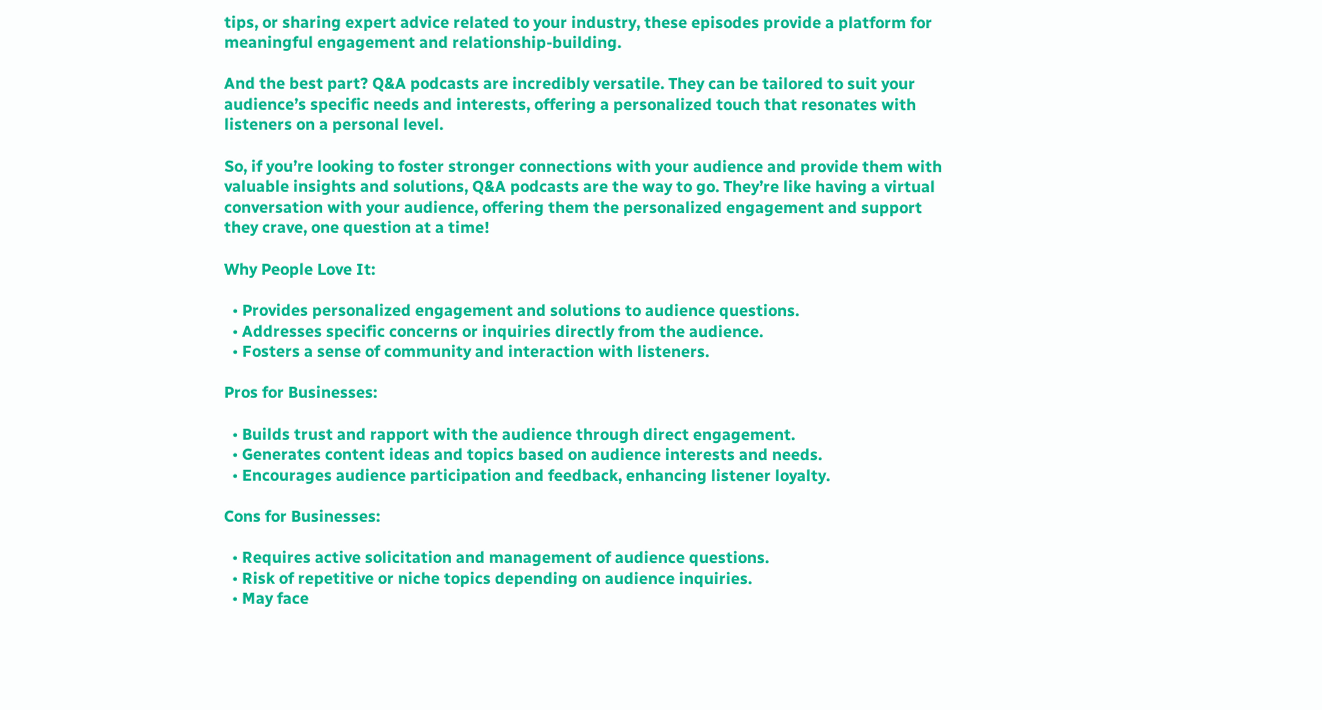tips, or sharing expert advice related to your industry, these episodes provide a platform for meaningful engagement and relationship-building.

And the best part? Q&A podcasts are incredibly versatile. They can be tailored to suit your audience’s specific needs and interests, offering a personalized touch that resonates with listeners on a personal level.

So, if you’re looking to foster stronger connections with your audience and provide them with valuable insights and solutions, Q&A podcasts are the way to go. They’re like having a virtual conversation with your audience, offering them the personalized engagement and support they crave, one question at a time!

Why People Love It:

  • Provides personalized engagement and solutions to audience questions.
  • Addresses specific concerns or inquiries directly from the audience.
  • Fosters a sense of community and interaction with listeners.

Pros for Businesses:

  • Builds trust and rapport with the audience through direct engagement.
  • Generates content ideas and topics based on audience interests and needs.
  • Encourages audience participation and feedback, enhancing listener loyalty.

Cons for Businesses:

  • Requires active solicitation and management of audience questions.
  • Risk of repetitive or niche topics depending on audience inquiries.
  • May face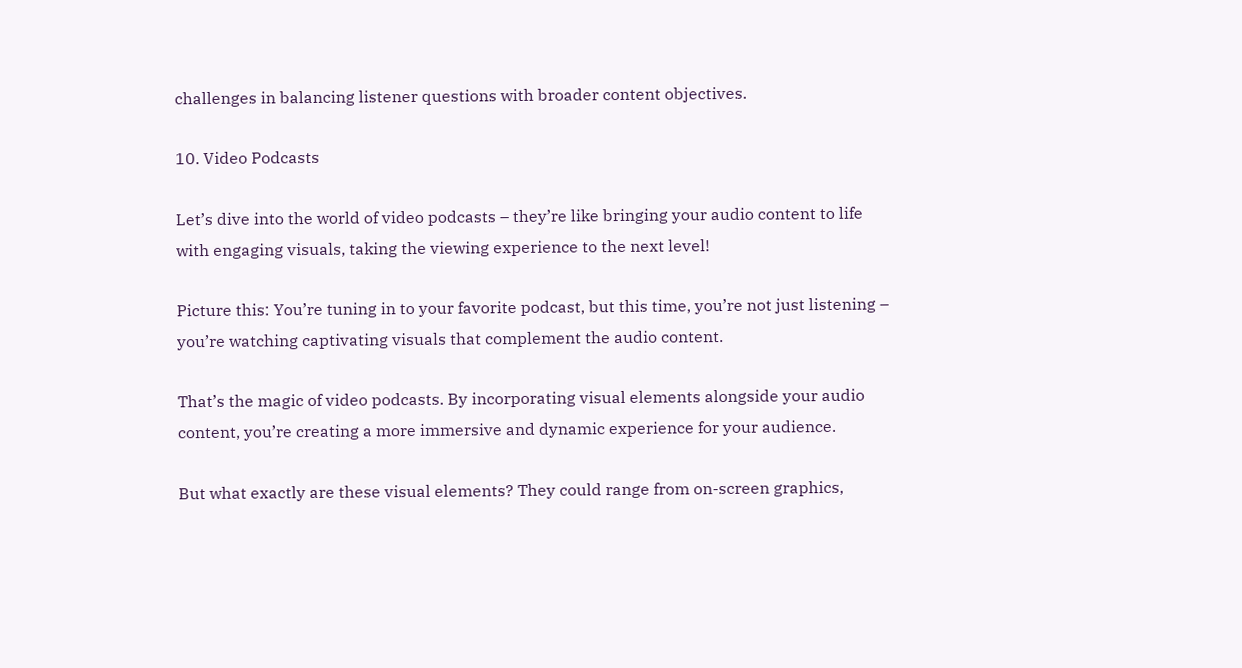challenges in balancing listener questions with broader content objectives.

10. Video Podcasts

Let’s dive into the world of video podcasts – they’re like bringing your audio content to life with engaging visuals, taking the viewing experience to the next level!

Picture this: You’re tuning in to your favorite podcast, but this time, you’re not just listening – you’re watching captivating visuals that complement the audio content.

That’s the magic of video podcasts. By incorporating visual elements alongside your audio content, you’re creating a more immersive and dynamic experience for your audience.

But what exactly are these visual elements? They could range from on-screen graphics,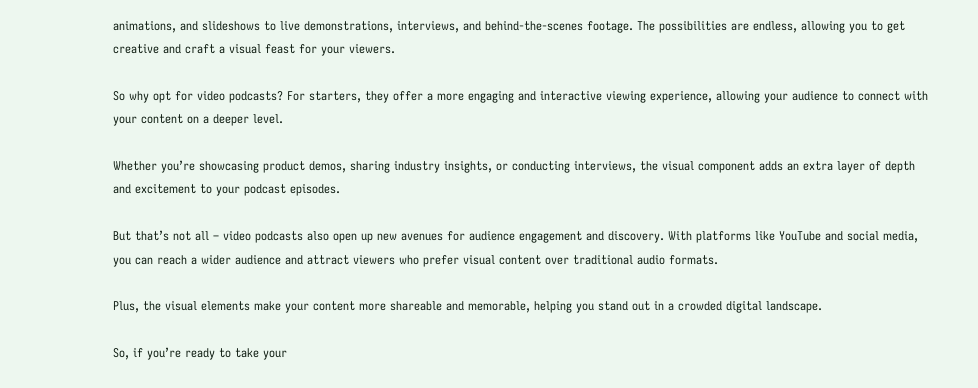animations, and slideshows to live demonstrations, interviews, and behind-the-scenes footage. The possibilities are endless, allowing you to get creative and craft a visual feast for your viewers.

So why opt for video podcasts? For starters, they offer a more engaging and interactive viewing experience, allowing your audience to connect with your content on a deeper level.

Whether you’re showcasing product demos, sharing industry insights, or conducting interviews, the visual component adds an extra layer of depth and excitement to your podcast episodes.

But that’s not all – video podcasts also open up new avenues for audience engagement and discovery. With platforms like YouTube and social media, you can reach a wider audience and attract viewers who prefer visual content over traditional audio formats.

Plus, the visual elements make your content more shareable and memorable, helping you stand out in a crowded digital landscape.

So, if you’re ready to take your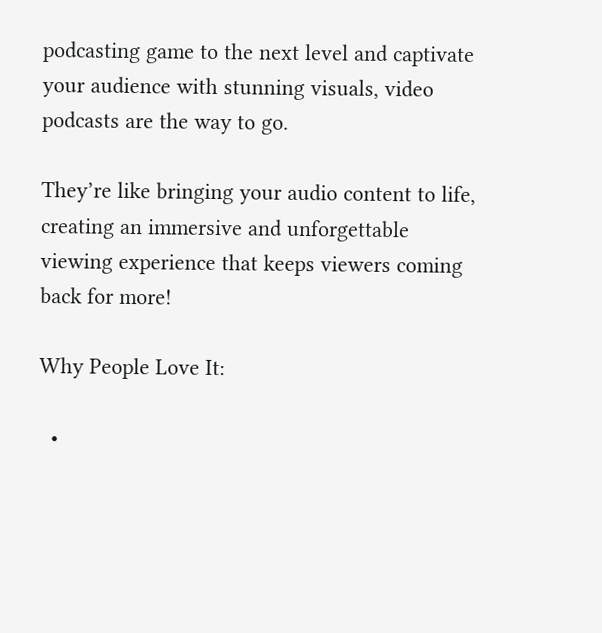podcasting game to the next level and captivate your audience with stunning visuals, video podcasts are the way to go.

They’re like bringing your audio content to life, creating an immersive and unforgettable viewing experience that keeps viewers coming back for more!

Why People Love It:

  •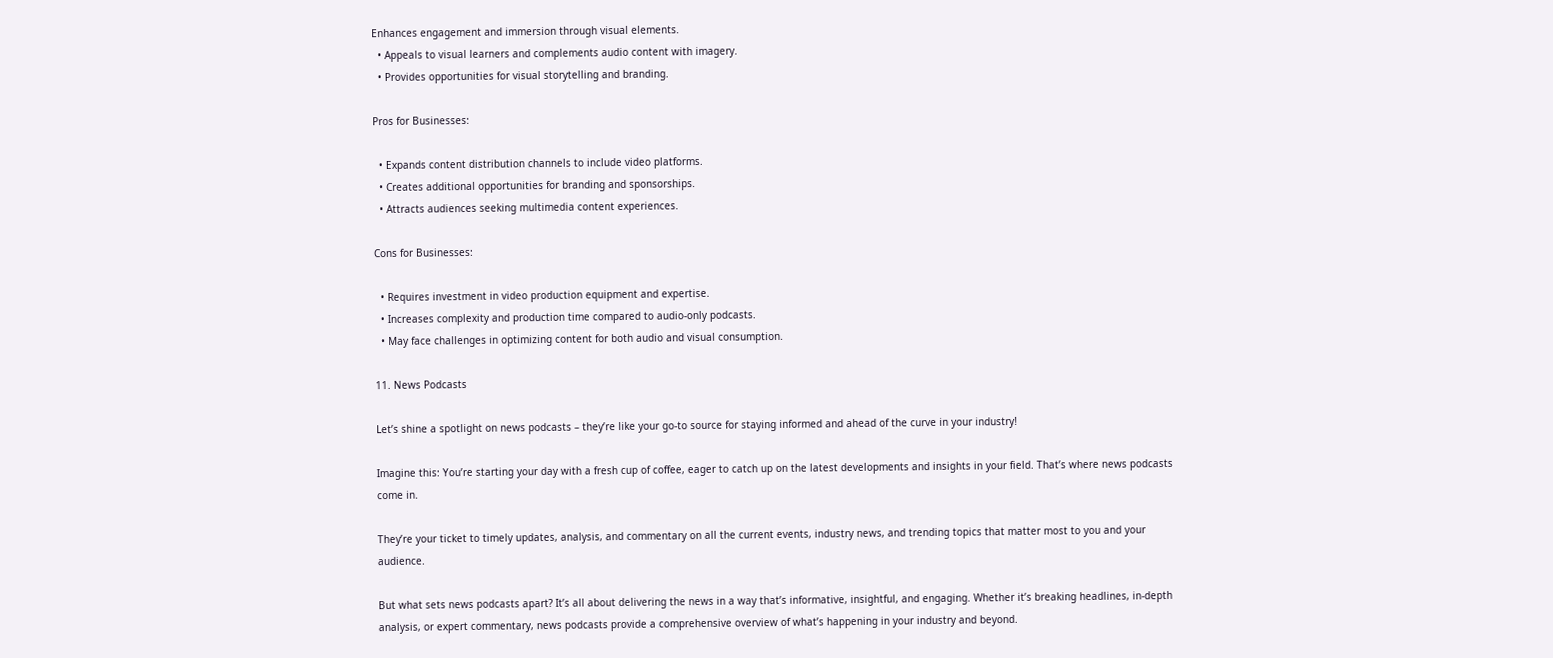Enhances engagement and immersion through visual elements.
  • Appeals to visual learners and complements audio content with imagery.
  • Provides opportunities for visual storytelling and branding.

Pros for Businesses:

  • Expands content distribution channels to include video platforms.
  • Creates additional opportunities for branding and sponsorships.
  • Attracts audiences seeking multimedia content experiences.

Cons for Businesses:

  • Requires investment in video production equipment and expertise.
  • Increases complexity and production time compared to audio-only podcasts.
  • May face challenges in optimizing content for both audio and visual consumption.

11. News Podcasts

Let’s shine a spotlight on news podcasts – they’re like your go-to source for staying informed and ahead of the curve in your industry!

Imagine this: You’re starting your day with a fresh cup of coffee, eager to catch up on the latest developments and insights in your field. That’s where news podcasts come in.

They’re your ticket to timely updates, analysis, and commentary on all the current events, industry news, and trending topics that matter most to you and your audience.

But what sets news podcasts apart? It’s all about delivering the news in a way that’s informative, insightful, and engaging. Whether it’s breaking headlines, in-depth analysis, or expert commentary, news podcasts provide a comprehensive overview of what’s happening in your industry and beyond.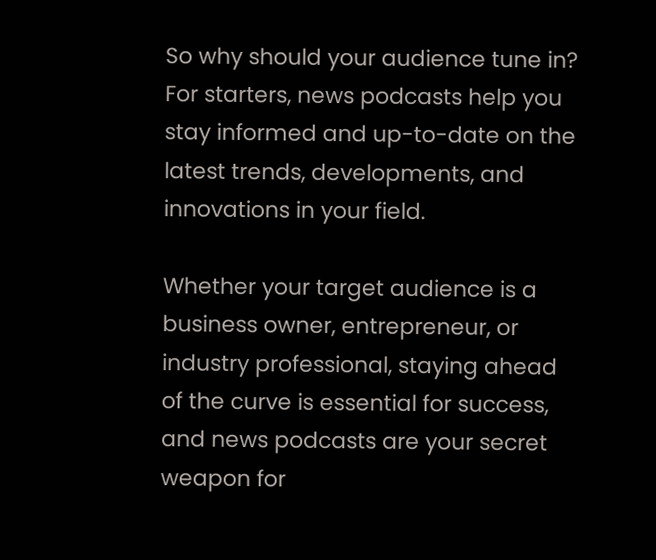So why should your audience tune in? For starters, news podcasts help you stay informed and up-to-date on the latest trends, developments, and innovations in your field.

Whether your target audience is a business owner, entrepreneur, or industry professional, staying ahead of the curve is essential for success, and news podcasts are your secret weapon for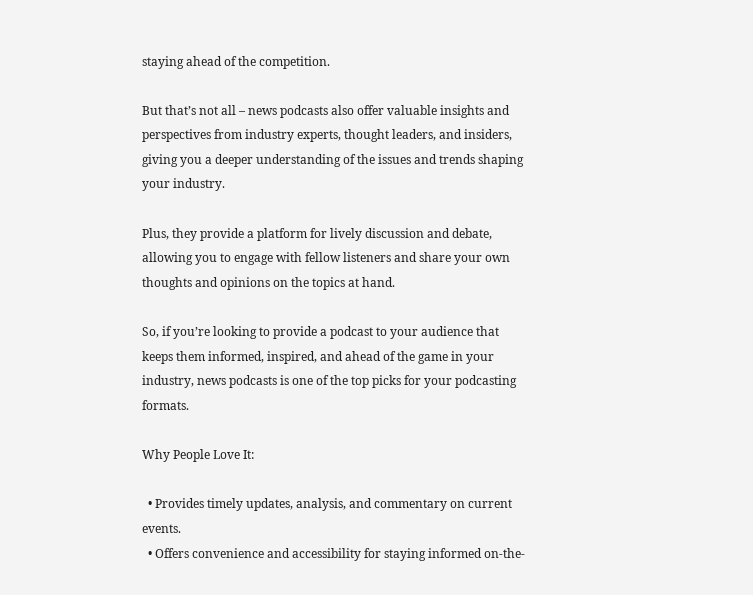staying ahead of the competition.

But that’s not all – news podcasts also offer valuable insights and perspectives from industry experts, thought leaders, and insiders, giving you a deeper understanding of the issues and trends shaping your industry.

Plus, they provide a platform for lively discussion and debate, allowing you to engage with fellow listeners and share your own thoughts and opinions on the topics at hand.

So, if you’re looking to provide a podcast to your audience that keeps them informed, inspired, and ahead of the game in your industry, news podcasts is one of the top picks for your podcasting formats.

Why People Love It:

  • Provides timely updates, analysis, and commentary on current events.
  • Offers convenience and accessibility for staying informed on-the-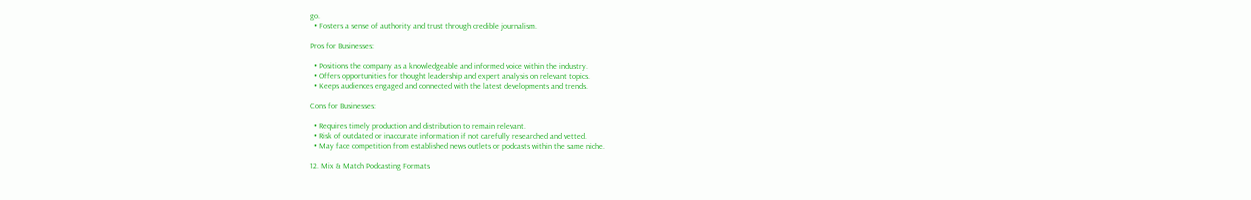go.
  • Fosters a sense of authority and trust through credible journalism.

Pros for Businesses:

  • Positions the company as a knowledgeable and informed voice within the industry.
  • Offers opportunities for thought leadership and expert analysis on relevant topics.
  • Keeps audiences engaged and connected with the latest developments and trends.

Cons for Businesses:

  • Requires timely production and distribution to remain relevant.
  • Risk of outdated or inaccurate information if not carefully researched and vetted.
  • May face competition from established news outlets or podcasts within the same niche.

12. Mix & Match Podcasting Formats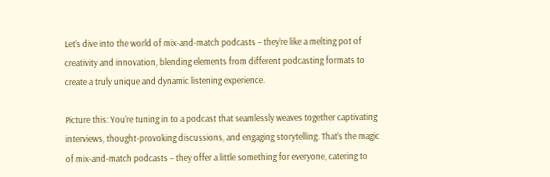Let’s dive into the world of mix-and-match podcasts – they’re like a melting pot of creativity and innovation, blending elements from different podcasting formats to create a truly unique and dynamic listening experience.

Picture this: You’re tuning in to a podcast that seamlessly weaves together captivating interviews, thought-provoking discussions, and engaging storytelling. That’s the magic of mix-and-match podcasts – they offer a little something for everyone, catering to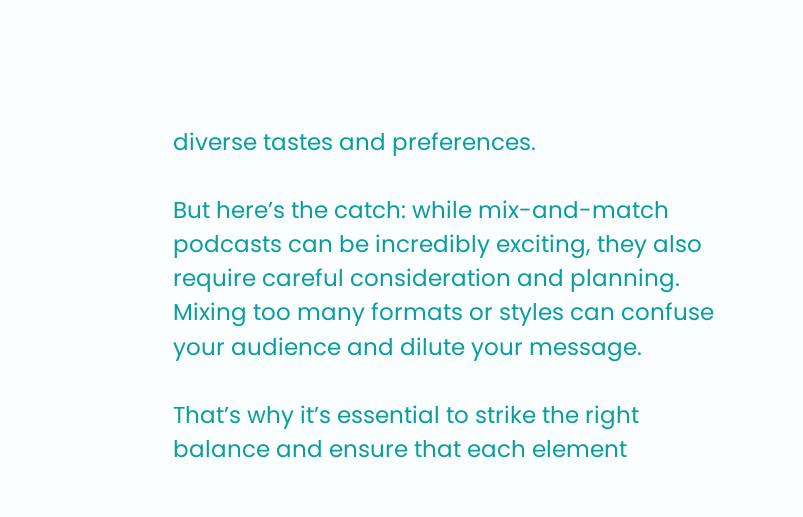diverse tastes and preferences.

But here’s the catch: while mix-and-match podcasts can be incredibly exciting, they also require careful consideration and planning. Mixing too many formats or styles can confuse your audience and dilute your message.

That’s why it’s essential to strike the right balance and ensure that each element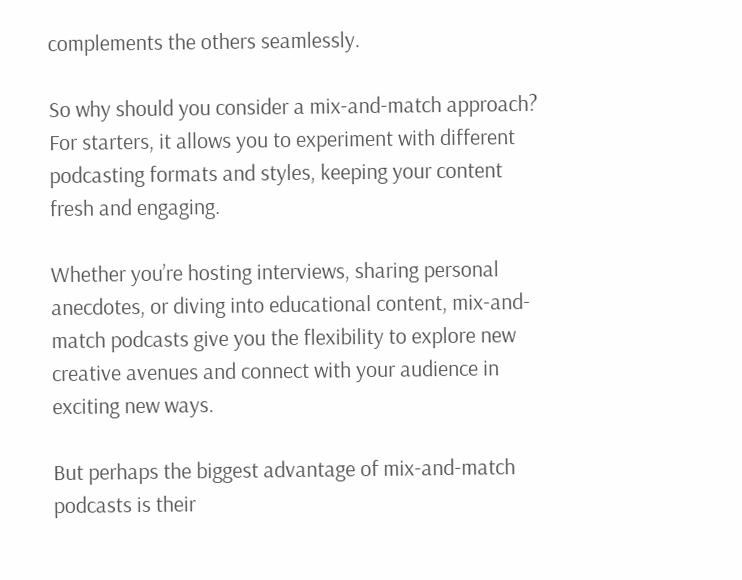complements the others seamlessly.

So why should you consider a mix-and-match approach? For starters, it allows you to experiment with different podcasting formats and styles, keeping your content fresh and engaging.

Whether you’re hosting interviews, sharing personal anecdotes, or diving into educational content, mix-and-match podcasts give you the flexibility to explore new creative avenues and connect with your audience in exciting new ways.

But perhaps the biggest advantage of mix-and-match podcasts is their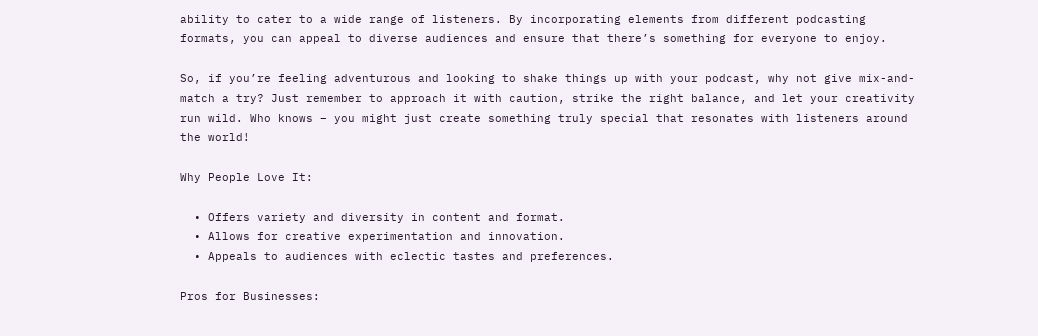ability to cater to a wide range of listeners. By incorporating elements from different podcasting formats, you can appeal to diverse audiences and ensure that there’s something for everyone to enjoy.

So, if you’re feeling adventurous and looking to shake things up with your podcast, why not give mix-and-match a try? Just remember to approach it with caution, strike the right balance, and let your creativity run wild. Who knows – you might just create something truly special that resonates with listeners around the world!

Why People Love It:

  • Offers variety and diversity in content and format.
  • Allows for creative experimentation and innovation.
  • Appeals to audiences with eclectic tastes and preferences.

Pros for Businesses: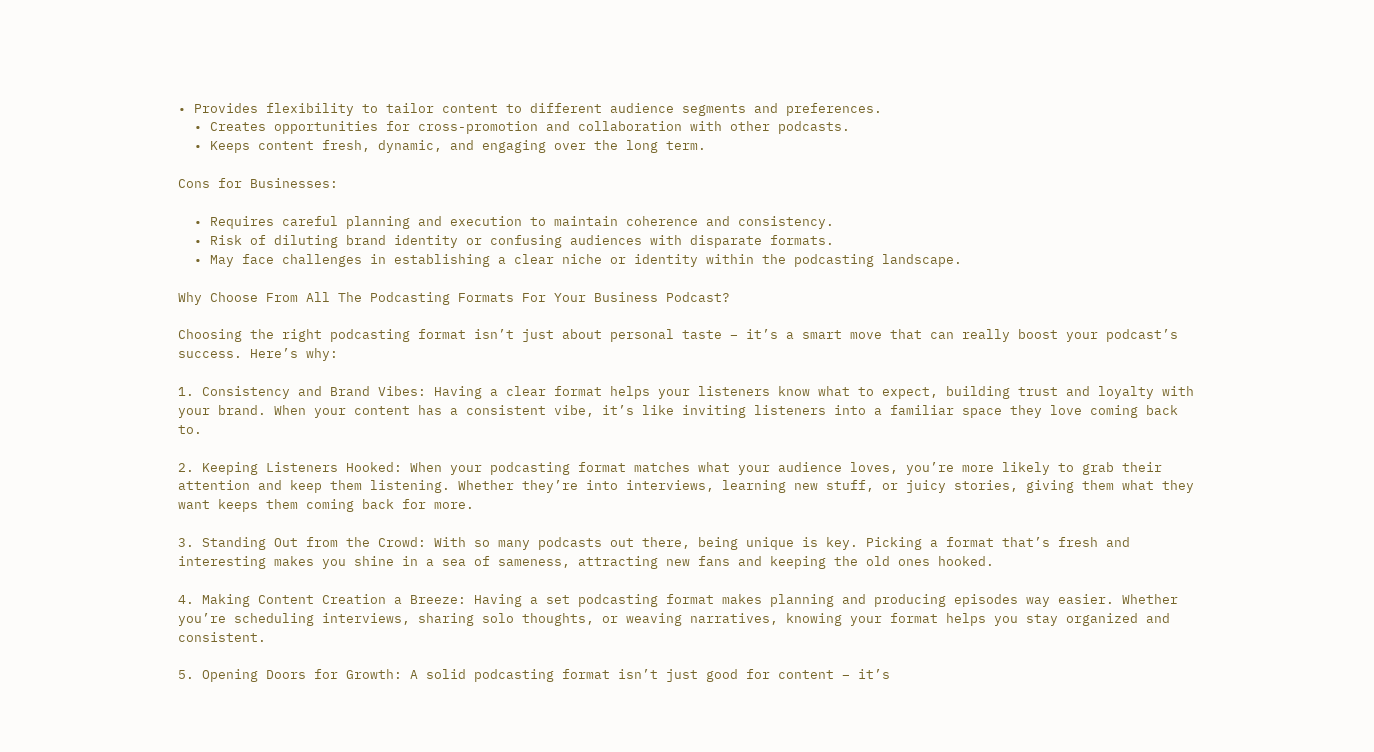• Provides flexibility to tailor content to different audience segments and preferences.
  • Creates opportunities for cross-promotion and collaboration with other podcasts.
  • Keeps content fresh, dynamic, and engaging over the long term.

Cons for Businesses:

  • Requires careful planning and execution to maintain coherence and consistency.
  • Risk of diluting brand identity or confusing audiences with disparate formats.
  • May face challenges in establishing a clear niche or identity within the podcasting landscape.

Why Choose From All The Podcasting Formats For Your Business Podcast?

Choosing the right podcasting format isn’t just about personal taste – it’s a smart move that can really boost your podcast’s success. Here’s why:

1. Consistency and Brand Vibes: Having a clear format helps your listeners know what to expect, building trust and loyalty with your brand. When your content has a consistent vibe, it’s like inviting listeners into a familiar space they love coming back to.

2. Keeping Listeners Hooked: When your podcasting format matches what your audience loves, you’re more likely to grab their attention and keep them listening. Whether they’re into interviews, learning new stuff, or juicy stories, giving them what they want keeps them coming back for more.

3. Standing Out from the Crowd: With so many podcasts out there, being unique is key. Picking a format that’s fresh and interesting makes you shine in a sea of sameness, attracting new fans and keeping the old ones hooked.

4. Making Content Creation a Breeze: Having a set podcasting format makes planning and producing episodes way easier. Whether you’re scheduling interviews, sharing solo thoughts, or weaving narratives, knowing your format helps you stay organized and consistent.

5. Opening Doors for Growth: A solid podcasting format isn’t just good for content – it’s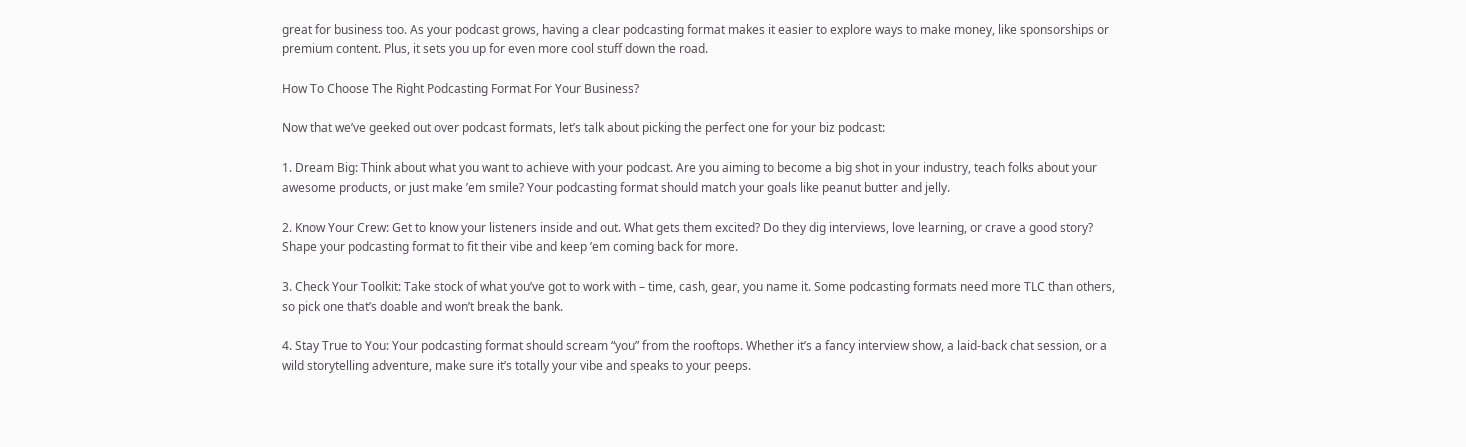great for business too. As your podcast grows, having a clear podcasting format makes it easier to explore ways to make money, like sponsorships or premium content. Plus, it sets you up for even more cool stuff down the road.

How To Choose The Right Podcasting Format For Your Business?

Now that we’ve geeked out over podcast formats, let’s talk about picking the perfect one for your biz podcast:

1. Dream Big: Think about what you want to achieve with your podcast. Are you aiming to become a big shot in your industry, teach folks about your awesome products, or just make ’em smile? Your podcasting format should match your goals like peanut butter and jelly.

2. Know Your Crew: Get to know your listeners inside and out. What gets them excited? Do they dig interviews, love learning, or crave a good story? Shape your podcasting format to fit their vibe and keep ’em coming back for more.

3. Check Your Toolkit: Take stock of what you’ve got to work with – time, cash, gear, you name it. Some podcasting formats need more TLC than others, so pick one that’s doable and won’t break the bank.

4. Stay True to You: Your podcasting format should scream “you” from the rooftops. Whether it’s a fancy interview show, a laid-back chat session, or a wild storytelling adventure, make sure it’s totally your vibe and speaks to your peeps.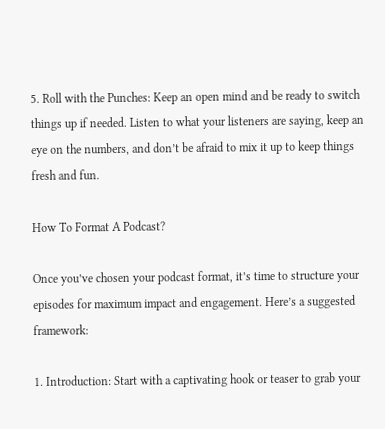5. Roll with the Punches: Keep an open mind and be ready to switch things up if needed. Listen to what your listeners are saying, keep an eye on the numbers, and don’t be afraid to mix it up to keep things fresh and fun.

How To Format A Podcast?

Once you’ve chosen your podcast format, it’s time to structure your episodes for maximum impact and engagement. Here’s a suggested framework:

1. Introduction: Start with a captivating hook or teaser to grab your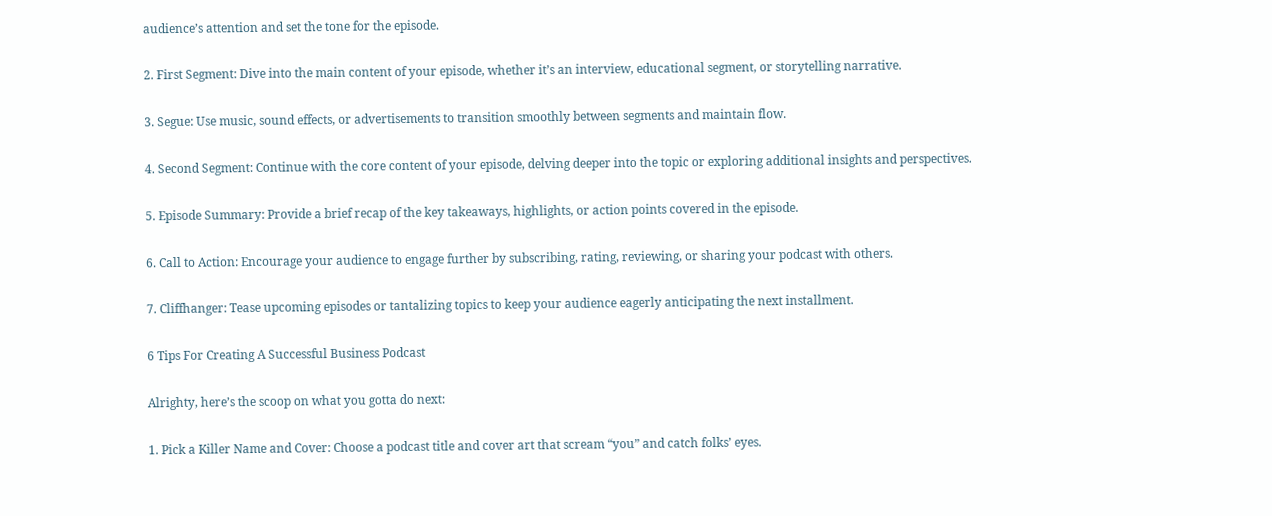audience’s attention and set the tone for the episode.

2. First Segment: Dive into the main content of your episode, whether it’s an interview, educational segment, or storytelling narrative.

3. Segue: Use music, sound effects, or advertisements to transition smoothly between segments and maintain flow.

4. Second Segment: Continue with the core content of your episode, delving deeper into the topic or exploring additional insights and perspectives.

5. Episode Summary: Provide a brief recap of the key takeaways, highlights, or action points covered in the episode.

6. Call to Action: Encourage your audience to engage further by subscribing, rating, reviewing, or sharing your podcast with others.

7. Cliffhanger: Tease upcoming episodes or tantalizing topics to keep your audience eagerly anticipating the next installment.

6 Tips For Creating A Successful Business Podcast

Alrighty, here’s the scoop on what you gotta do next:

1. Pick a Killer Name and Cover: Choose a podcast title and cover art that scream “you” and catch folks’ eyes.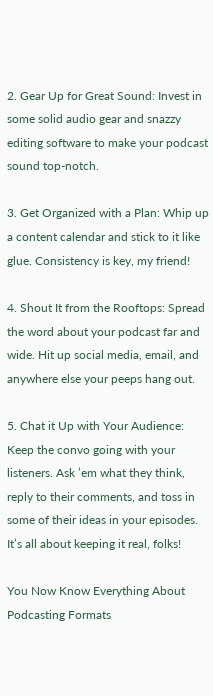2. Gear Up for Great Sound: Invest in some solid audio gear and snazzy editing software to make your podcast sound top-notch.

3. Get Organized with a Plan: Whip up a content calendar and stick to it like glue. Consistency is key, my friend!

4. Shout It from the Rooftops: Spread the word about your podcast far and wide. Hit up social media, email, and anywhere else your peeps hang out.

5. Chat it Up with Your Audience: Keep the convo going with your listeners. Ask ’em what they think, reply to their comments, and toss in some of their ideas in your episodes. It’s all about keeping it real, folks!

You Now Know Everything About Podcasting Formats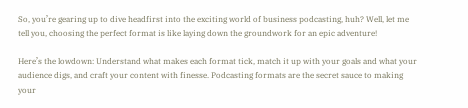So, you’re gearing up to dive headfirst into the exciting world of business podcasting, huh? Well, let me tell you, choosing the perfect format is like laying down the groundwork for an epic adventure!

Here’s the lowdown: Understand what makes each format tick, match it up with your goals and what your audience digs, and craft your content with finesse. Podcasting formats are the secret sauce to making your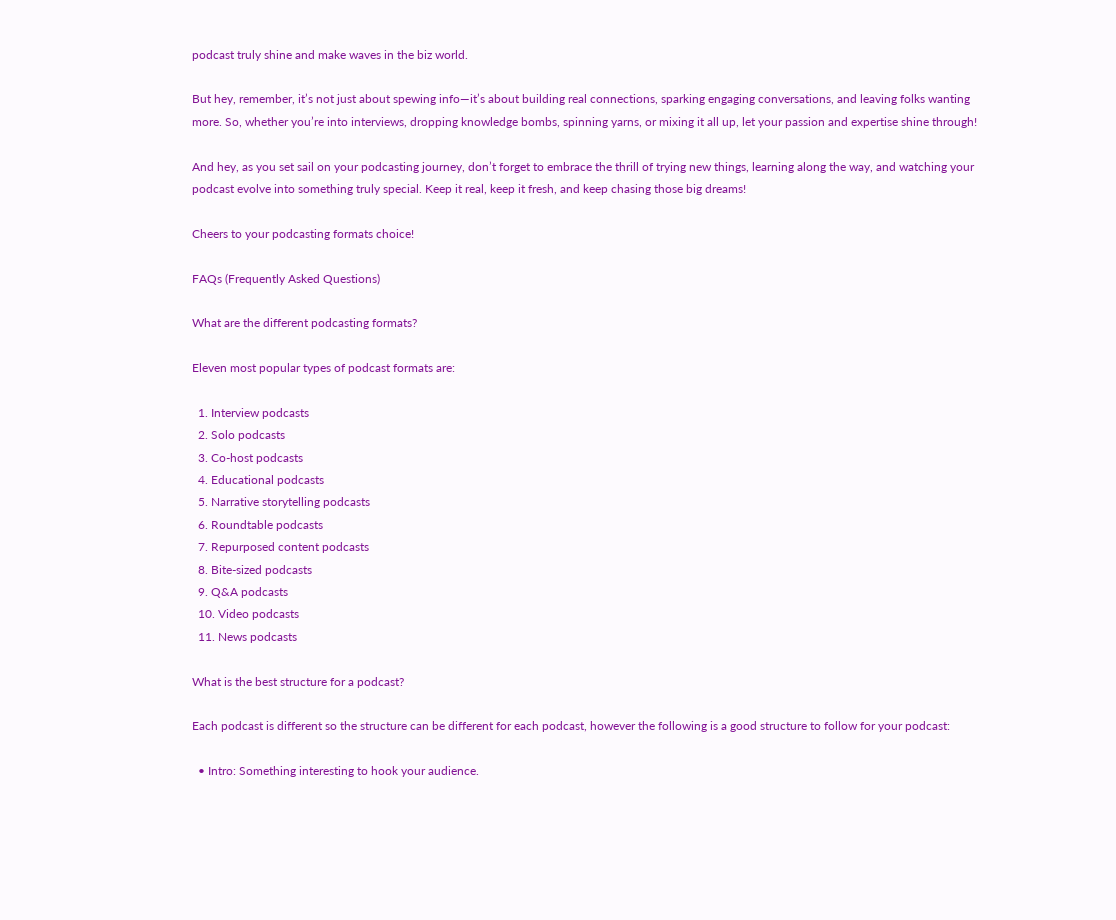podcast truly shine and make waves in the biz world.

But hey, remember, it’s not just about spewing info—it’s about building real connections, sparking engaging conversations, and leaving folks wanting more. So, whether you’re into interviews, dropping knowledge bombs, spinning yarns, or mixing it all up, let your passion and expertise shine through!

And hey, as you set sail on your podcasting journey, don’t forget to embrace the thrill of trying new things, learning along the way, and watching your podcast evolve into something truly special. Keep it real, keep it fresh, and keep chasing those big dreams!

Cheers to your podcasting formats choice!

FAQs (Frequently Asked Questions)

What are the different podcasting formats?

Eleven most popular types of podcast formats are:

  1. Interview podcasts
  2. Solo podcasts
  3. Co-host podcasts
  4. Educational podcasts
  5. Narrative storytelling podcasts
  6. Roundtable podcasts
  7. Repurposed content podcasts
  8. Bite-sized podcasts
  9. Q&A podcasts
  10. Video podcasts
  11. News podcasts

What is the best structure for a podcast?

Each podcast is different so the structure can be different for each podcast, however the following is a good structure to follow for your podcast:

  • Intro: Something interesting to hook your audience.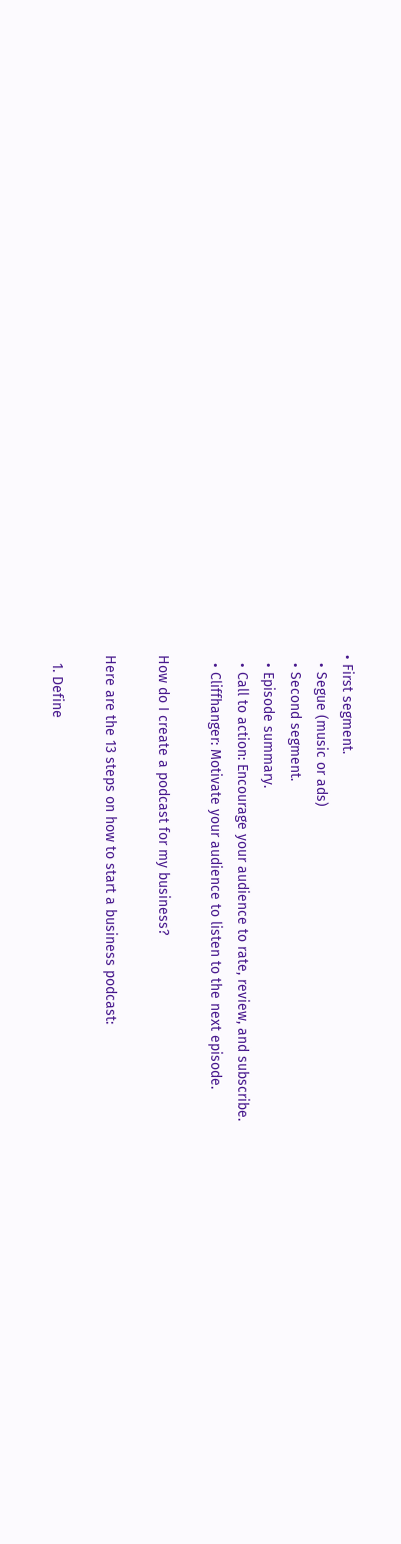• First segment.
  • Segue (music or ads)
  • Second segment.
  • Episode summary.
  • Call to action: Encourage your audience to rate, review, and subscribe.
  • Cliffhanger: Motivate your audience to listen to the next episode.

How do I create a podcast for my business?

Here are the 13 steps on how to start a business podcast:

  1. Define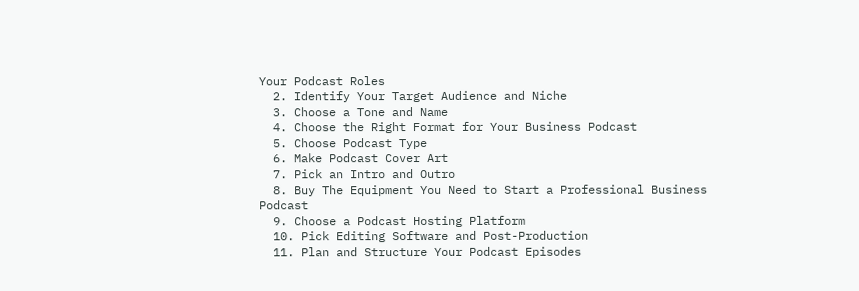Your Podcast Roles
  2. Identify Your Target Audience and Niche
  3. Choose a Tone and Name
  4. Choose the Right Format for Your Business Podcast
  5. Choose Podcast Type
  6. Make Podcast Cover Art
  7. Pick an Intro and Outro
  8. Buy The Equipment You Need to Start a Professional Business Podcast
  9. Choose a Podcast Hosting Platform
  10. Pick Editing Software and Post-Production
  11. Plan and Structure Your Podcast Episodes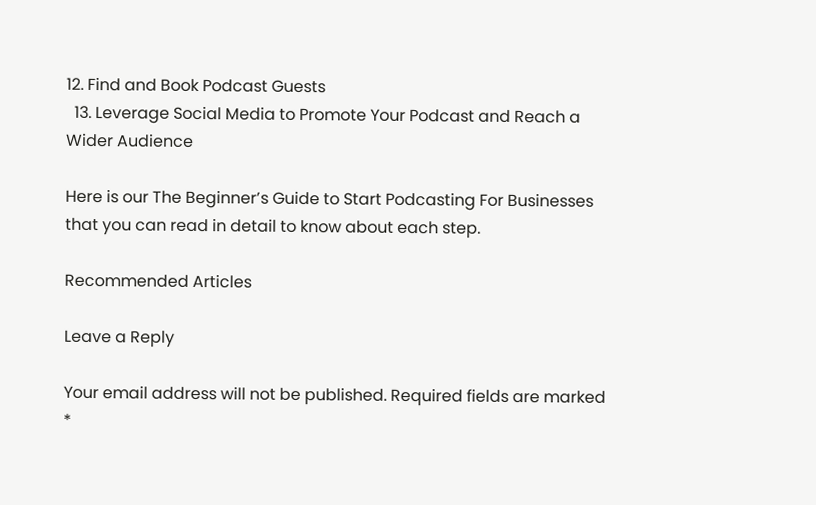12. Find and Book Podcast Guests
  13. Leverage Social Media to Promote Your Podcast and Reach a Wider Audience

Here is our The Beginner’s Guide to Start Podcasting For Businesses that you can read in detail to know about each step.

Recommended Articles

Leave a Reply

Your email address will not be published. Required fields are marked *